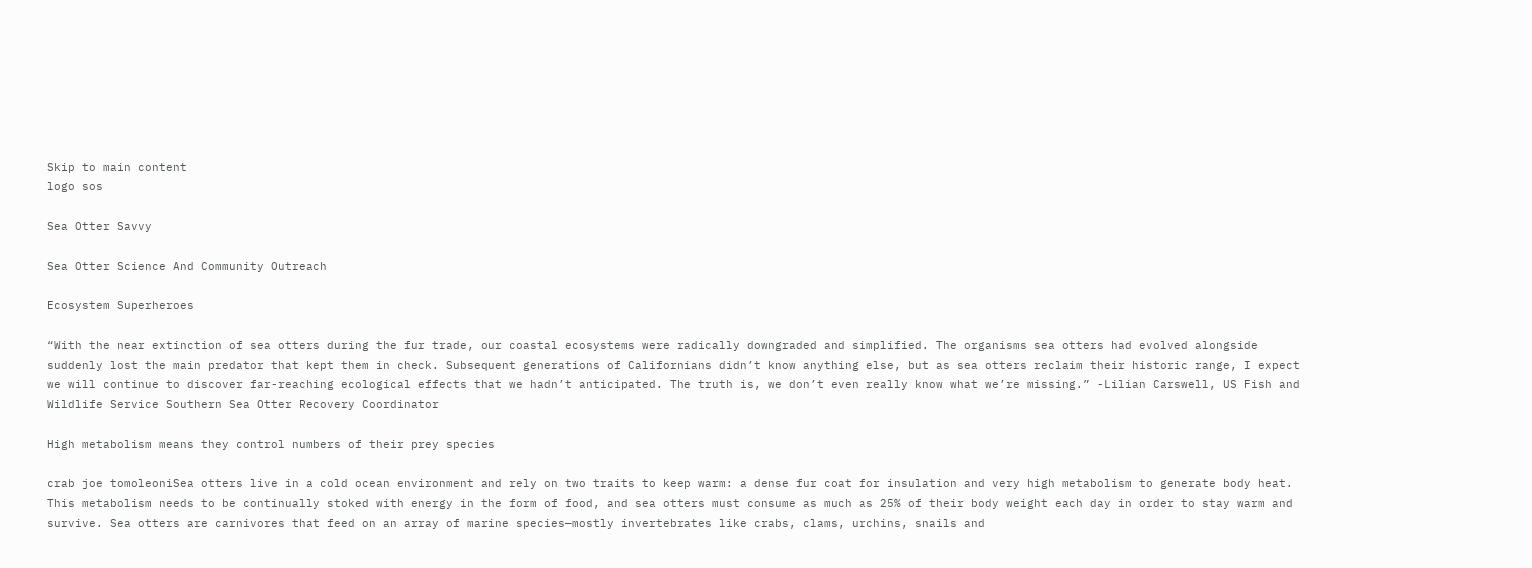Skip to main content
logo sos

Sea Otter Savvy

Sea Otter Science And Community Outreach

Ecosystem Superheroes

“With the near extinction of sea otters during the fur trade, our coastal ecosystems were radically downgraded and simplified. The organisms sea otters had evolved alongside suddenly lost the main predator that kept them in check. Subsequent generations of Californians didn’t know anything else, but as sea otters reclaim their historic range, I expect we will continue to discover far-reaching ecological effects that we hadn’t anticipated. The truth is, we don’t even really know what we’re missing.” -Lilian Carswell, US Fish and Wildlife Service Southern Sea Otter Recovery Coordinator

High metabolism means they control numbers of their prey species

crab joe tomoleoniSea otters live in a cold ocean environment and rely on two traits to keep warm: a dense fur coat for insulation and very high metabolism to generate body heat. This metabolism needs to be continually stoked with energy in the form of food, and sea otters must consume as much as 25% of their body weight each day in order to stay warm and survive. Sea otters are carnivores that feed on an array of marine species—mostly invertebrates like crabs, clams, urchins, snails and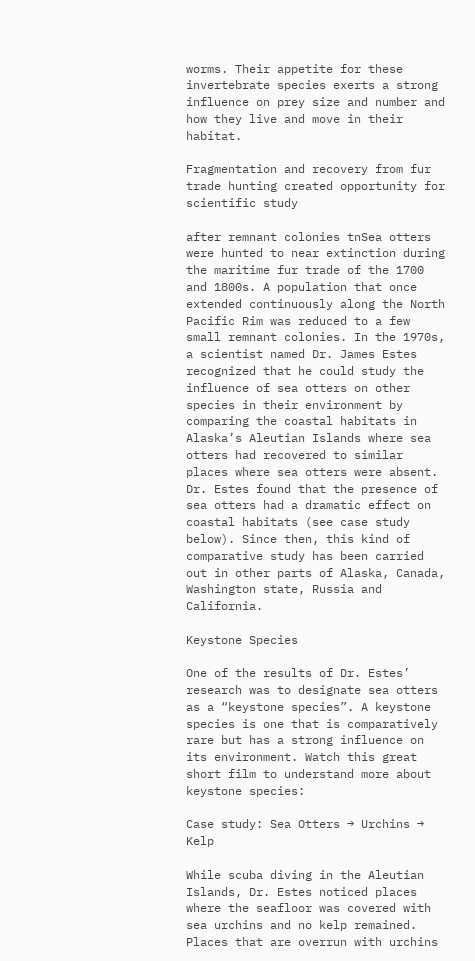worms. Their appetite for these invertebrate species exerts a strong influence on prey size and number and how they live and move in their habitat.

Fragmentation and recovery from fur trade hunting created opportunity for scientific study

after remnant colonies tnSea otters were hunted to near extinction during the maritime fur trade of the 1700 and 1800s. A population that once extended continuously along the North Pacific Rim was reduced to a few small remnant colonies. In the 1970s, a scientist named Dr. James Estes recognized that he could study the influence of sea otters on other species in their environment by comparing the coastal habitats in Alaska’s Aleutian Islands where sea otters had recovered to similar places where sea otters were absent. Dr. Estes found that the presence of sea otters had a dramatic effect on coastal habitats (see case study below). Since then, this kind of comparative study has been carried out in other parts of Alaska, Canada, Washington state, Russia and California.

Keystone Species

One of the results of Dr. Estes’ research was to designate sea otters as a “keystone species”. A keystone species is one that is comparatively rare but has a strong influence on its environment. Watch this great short film to understand more about keystone species:

Case study: Sea Otters → Urchins → Kelp

While scuba diving in the Aleutian Islands, Dr. Estes noticed places where the seafloor was covered with sea urchins and no kelp remained. Places that are overrun with urchins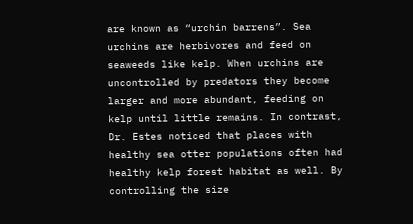are known as “urchin barrens”. Sea urchins are herbivores and feed on seaweeds like kelp. When urchins are uncontrolled by predators they become larger and more abundant, feeding on kelp until little remains. In contrast, Dr. Estes noticed that places with healthy sea otter populations often had healthy kelp forest habitat as well. By controlling the size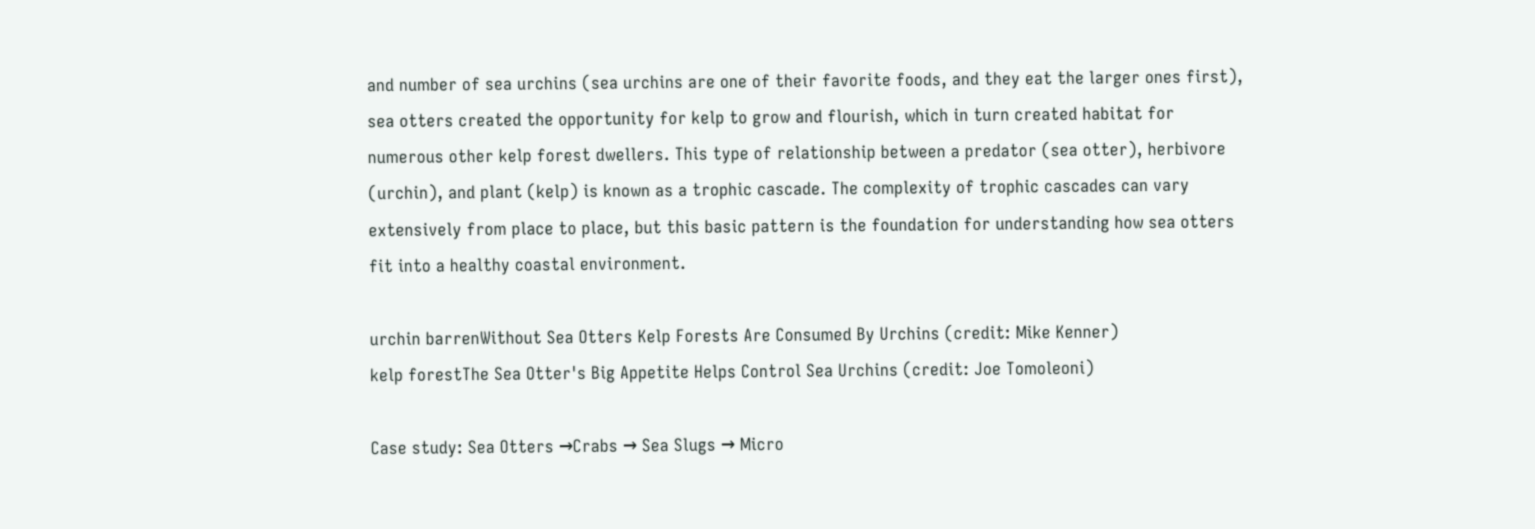and number of sea urchins (sea urchins are one of their favorite foods, and they eat the larger ones first), sea otters created the opportunity for kelp to grow and flourish, which in turn created habitat for numerous other kelp forest dwellers. This type of relationship between a predator (sea otter), herbivore (urchin), and plant (kelp) is known as a trophic cascade. The complexity of trophic cascades can vary extensively from place to place, but this basic pattern is the foundation for understanding how sea otters fit into a healthy coastal environment.

urchin barrenWithout Sea Otters Kelp Forests Are Consumed By Urchins (credit: Mike Kenner)
kelp forestThe Sea Otter's Big Appetite Helps Control Sea Urchins (credit: Joe Tomoleoni)

Case study: Sea Otters →Crabs → Sea Slugs → Micro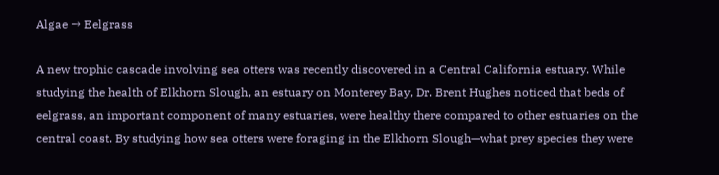Algae → Eelgrass

A new trophic cascade involving sea otters was recently discovered in a Central California estuary. While studying the health of Elkhorn Slough, an estuary on Monterey Bay, Dr. Brent Hughes noticed that beds of eelgrass, an important component of many estuaries, were healthy there compared to other estuaries on the central coast. By studying how sea otters were foraging in the Elkhorn Slough—what prey species they were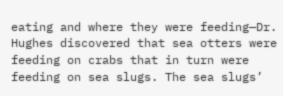eating and where they were feeding—Dr. Hughes discovered that sea otters were feeding on crabs that in turn were feeding on sea slugs. The sea slugs’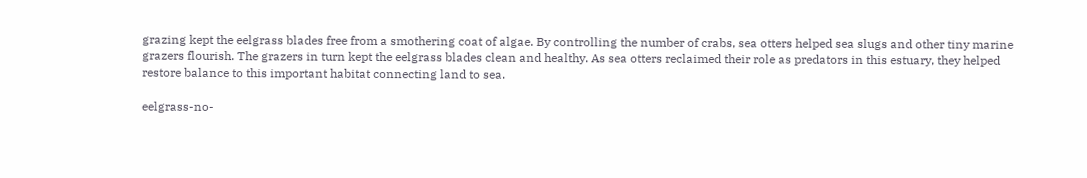grazing kept the eelgrass blades free from a smothering coat of algae. By controlling the number of crabs, sea otters helped sea slugs and other tiny marine grazers flourish. The grazers in turn kept the eelgrass blades clean and healthy. As sea otters reclaimed their role as predators in this estuary, they helped restore balance to this important habitat connecting land to sea.

eelgrass-no-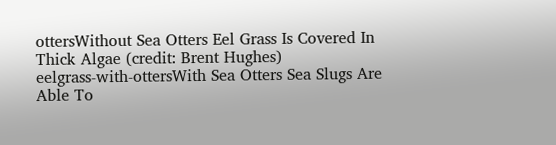ottersWithout Sea Otters Eel Grass Is Covered In Thick Algae (credit: Brent Hughes)
eelgrass-with-ottersWith Sea Otters Sea Slugs Are Able To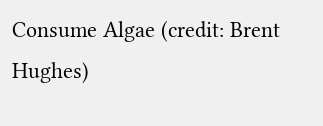Consume Algae (credit: Brent Hughes)